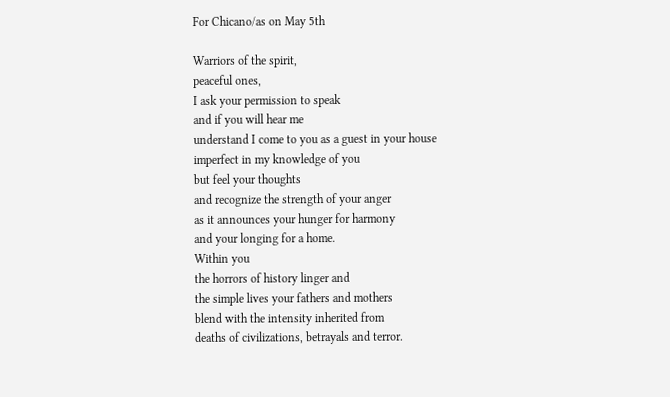For Chicano/as on May 5th

Warriors of the spirit,
peaceful ones,
I ask your permission to speak
and if you will hear me
understand I come to you as a guest in your house
imperfect in my knowledge of you
but feel your thoughts
and recognize the strength of your anger
as it announces your hunger for harmony
and your longing for a home.
Within you
the horrors of history linger and
the simple lives your fathers and mothers
blend with the intensity inherited from
deaths of civilizations, betrayals and terror.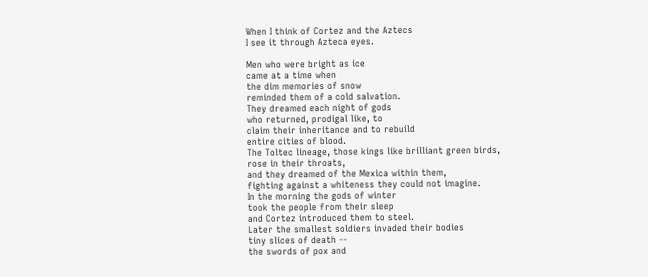When I think of Cortez and the Aztecs
I see it through Azteca eyes.

Men who were bright as ice
came at a time when
the dim memories of snow
reminded them of a cold salvation.
They dreamed each night of gods
who returned, prodigal like, to
claim their inheritance and to rebuild
entire cities of blood.
The Toltec lineage, those kings like brilliant green birds,
rose in their throats,
and they dreamed of the Mexica within them,
fighting against a whiteness they could not imagine.
In the morning the gods of winter
took the people from their sleep
and Cortez introduced them to steel.
Later the smallest soldiers invaded their bodies
tiny slices of death --
the swords of pox and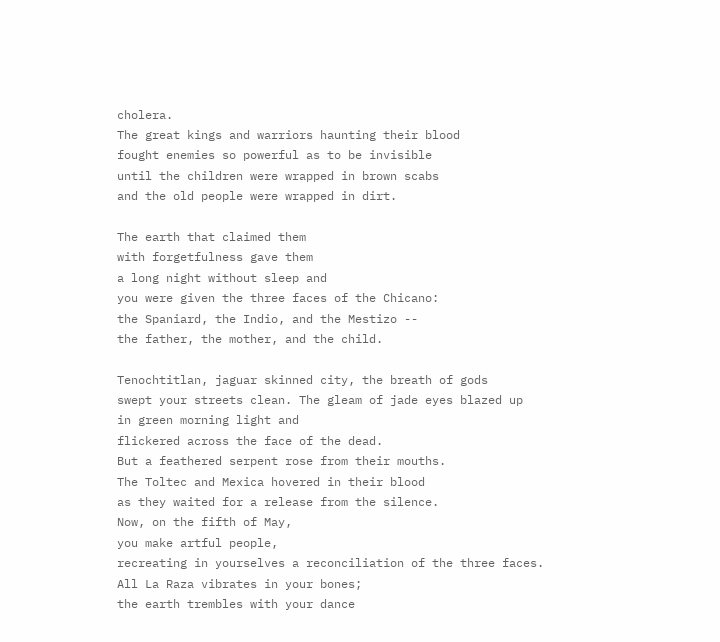cholera.
The great kings and warriors haunting their blood
fought enemies so powerful as to be invisible
until the children were wrapped in brown scabs
and the old people were wrapped in dirt.

The earth that claimed them
with forgetfulness gave them
a long night without sleep and
you were given the three faces of the Chicano:
the Spaniard, the Indio, and the Mestizo --
the father, the mother, and the child.

Tenochtitlan, jaguar skinned city, the breath of gods
swept your streets clean. The gleam of jade eyes blazed up
in green morning light and
flickered across the face of the dead.
But a feathered serpent rose from their mouths.
The Toltec and Mexica hovered in their blood
as they waited for a release from the silence.
Now, on the fifth of May,
you make artful people,
recreating in yourselves a reconciliation of the three faces.
All La Raza vibrates in your bones;
the earth trembles with your dance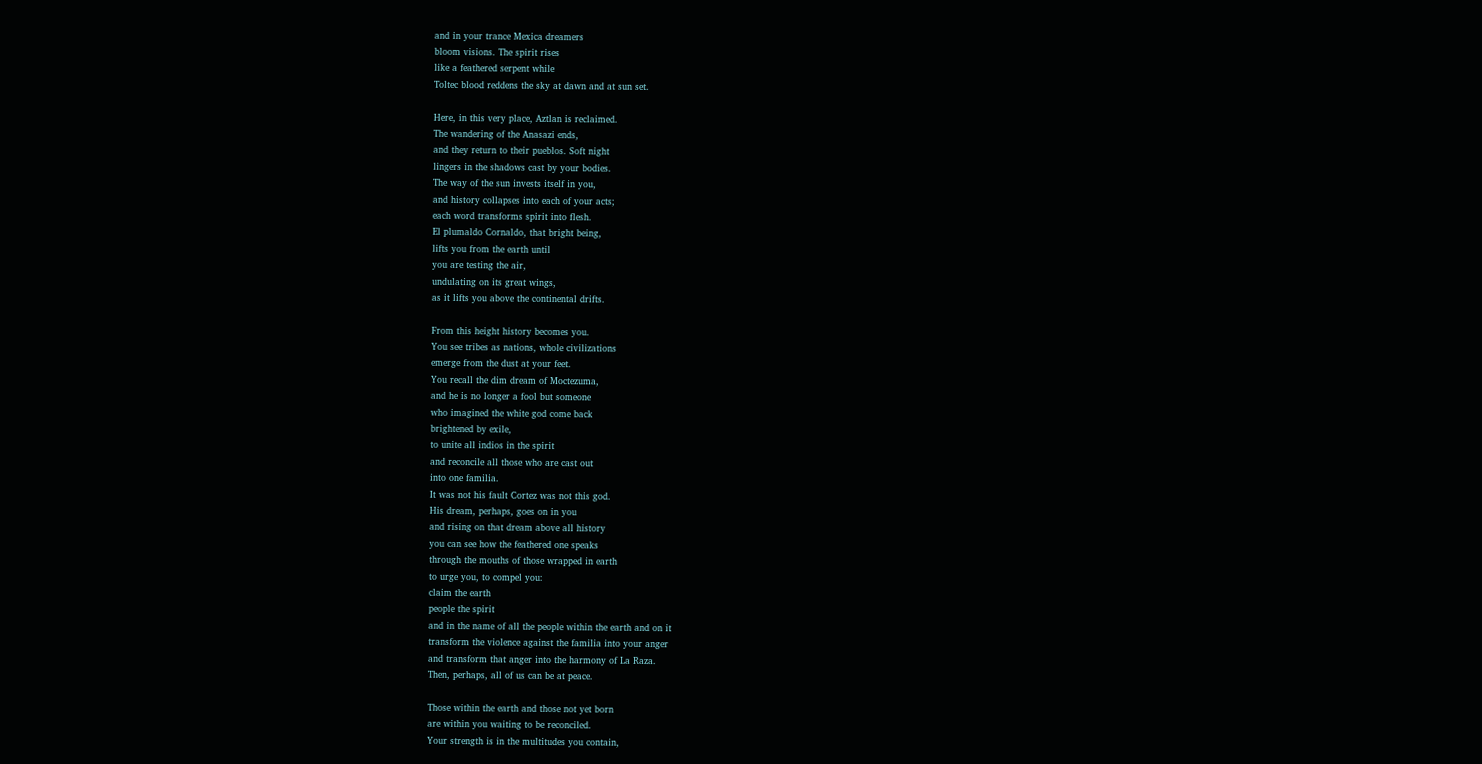and in your trance Mexica dreamers
bloom visions. The spirit rises
like a feathered serpent while
Toltec blood reddens the sky at dawn and at sun set.

Here, in this very place, Aztlan is reclaimed.
The wandering of the Anasazi ends,
and they return to their pueblos. Soft night
lingers in the shadows cast by your bodies.
The way of the sun invests itself in you,
and history collapses into each of your acts;
each word transforms spirit into flesh.
El plumaldo Cornaldo, that bright being,
lifts you from the earth until
you are testing the air,
undulating on its great wings,
as it lifts you above the continental drifts.

From this height history becomes you.
You see tribes as nations, whole civilizations
emerge from the dust at your feet.
You recall the dim dream of Moctezuma,
and he is no longer a fool but someone
who imagined the white god come back
brightened by exile,
to unite all indios in the spirit
and reconcile all those who are cast out
into one familia.
It was not his fault Cortez was not this god.
His dream, perhaps, goes on in you
and rising on that dream above all history
you can see how the feathered one speaks
through the mouths of those wrapped in earth
to urge you, to compel you:
claim the earth
people the spirit
and in the name of all the people within the earth and on it
transform the violence against the familia into your anger
and transform that anger into the harmony of La Raza.
Then, perhaps, all of us can be at peace.

Those within the earth and those not yet born
are within you waiting to be reconciled.
Your strength is in the multitudes you contain,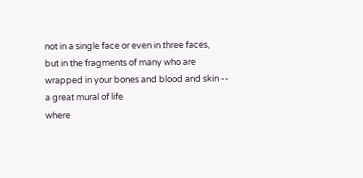not in a single face or even in three faces,
but in the fragments of many who are
wrapped in your bones and blood and skin --
a great mural of life
where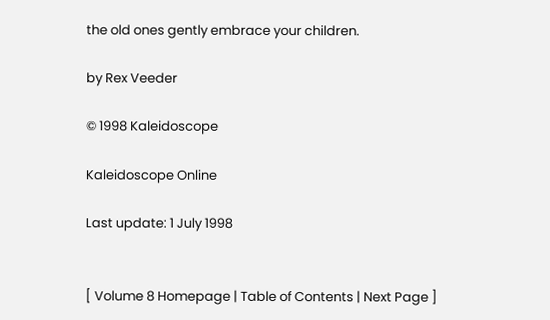the old ones gently embrace your children.

by Rex Veeder

© 1998 Kaleidoscope

Kaleidoscope Online

Last update: 1 July 1998


[ Volume 8 Homepage | Table of Contents | Next Page ]